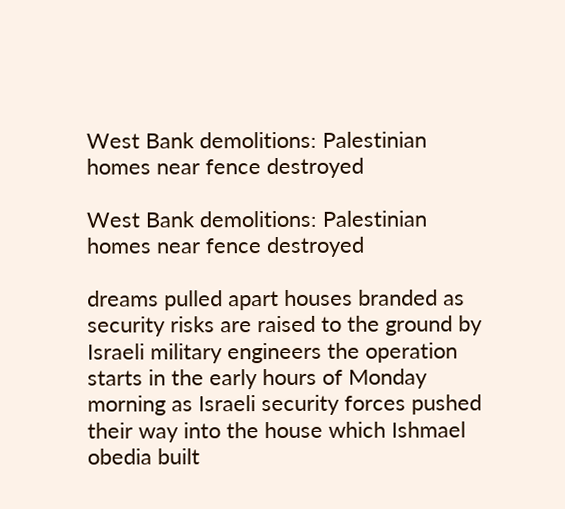West Bank demolitions: Palestinian homes near fence destroyed

West Bank demolitions: Palestinian homes near fence destroyed

dreams pulled apart houses branded as security risks are raised to the ground by Israeli military engineers the operation starts in the early hours of Monday morning as Israeli security forces pushed their way into the house which Ishmael obedia built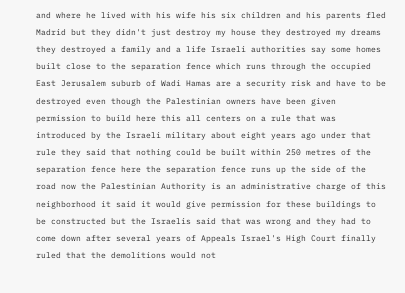and where he lived with his wife his six children and his parents fled Madrid but they didn't just destroy my house they destroyed my dreams they destroyed a family and a life Israeli authorities say some homes built close to the separation fence which runs through the occupied East Jerusalem suburb of Wadi Hamas are a security risk and have to be destroyed even though the Palestinian owners have been given permission to build here this all centers on a rule that was introduced by the Israeli military about eight years ago under that rule they said that nothing could be built within 250 metres of the separation fence here the separation fence runs up the side of the road now the Palestinian Authority is an administrative charge of this neighborhood it said it would give permission for these buildings to be constructed but the Israelis said that was wrong and they had to come down after several years of Appeals Israel's High Court finally ruled that the demolitions would not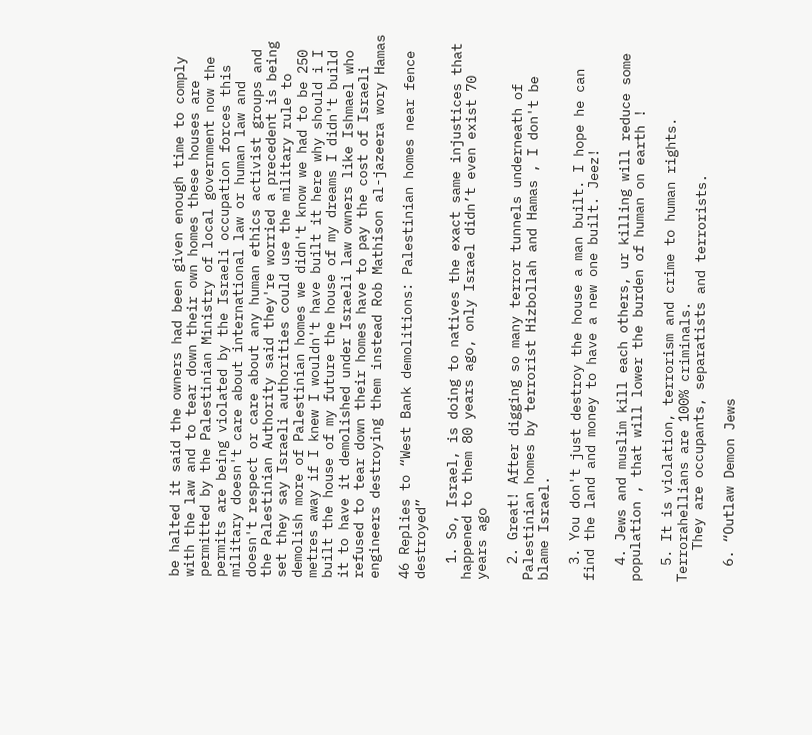be halted it said the owners had been given enough time to comply with the law and to tear down their own homes these houses are permitted by the Palestinian Ministry of local government now the permits are being violated by the Israeli occupation forces this military doesn't care about international law or human law and doesn't respect or care about any human ethics activist groups and the Palestinian Authority said they're worried a precedent is being set they say Israeli authorities could use the military rule to demolish more of Palestinian homes we didn't know we had to be 250 metres away if I knew I wouldn't have built it here why should i I built the house of my future the house of my dreams I didn't build it to have it demolished under Israeli law owners like Ishmael who refused to tear down their homes have to pay the cost of Israeli engineers destroying them instead Rob Mathison al-jazeera wory Hamas

46 Replies to “West Bank demolitions: Palestinian homes near fence destroyed”

  1. So, Israel, is doing to natives the exact same injustices that happened to them 80 years ago, only Israel didn’t even exist 70 years ago

  2. Great! After digging so many terror tunnels underneath of Palestinian homes by terrorist Hizbollah and Hamas , I don't be blame Israel.

  3. You don't just destroy the house a man built. I hope he can find the land and money to have a new one built. Jeez!

  4. Jews and muslim kill each others, ur killing will reduce some population , that will lower the burden of human on earth !

  5. It is violation, terrorism and crime to human rights. Terrorahellians are 100% criminals.
    They are occupants, separatists and terrorists.

  6. “Outlaw Demon Jews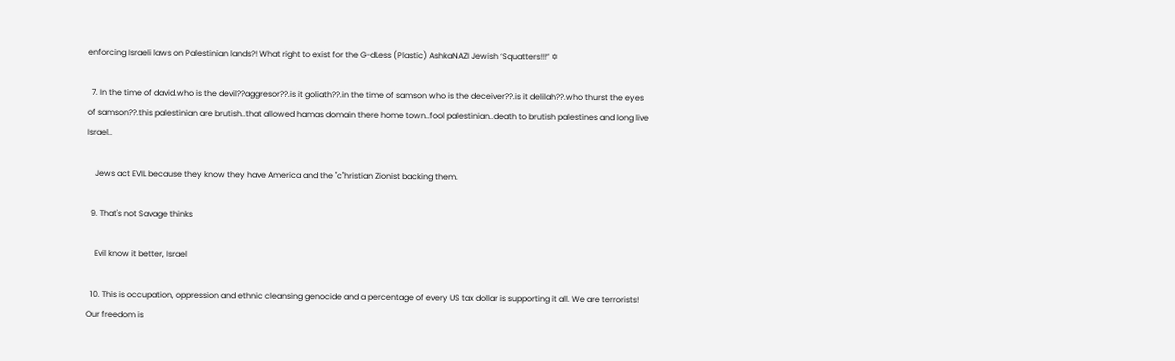enforcing Israeli laws on Palestinian lands?! What right to exist for the G-dLess (Plastic) AshkaNAZI Jewish ‘Squatters!!!” ✡

  7. In the time of david.who is the devil??aggresor??.is it goliath??.in the time of samson who is the deceiver??.is it delilah??.who thurst the eyes of samson??.this palestinian are brutish..that allowed hamas domain there home town..fool palestinian..death to brutish palestines and long live Israel..

    Jews act EVIL because they know they have America and the "c"hristian Zionist backing them.

  9. That's not Savage thinks

    Evil know it better, Israel

  10. This is occupation, oppression and ethnic cleansing genocide and a percentage of every US tax dollar is supporting it all. We are terrorists! Our freedom is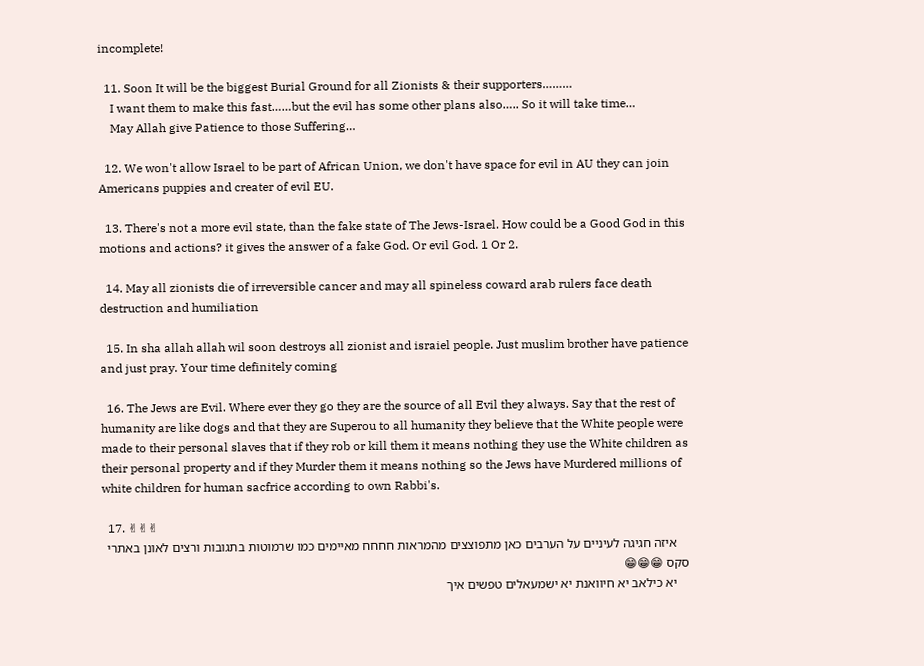incomplete!

  11. Soon It will be the biggest Burial Ground for all Zionists & their supporters………
    I want them to make this fast……but the evil has some other plans also….. So it will take time…
    May Allah give Patience to those Suffering…

  12. We won't allow Israel to be part of African Union, we don't have space for evil in AU they can join Americans puppies and creater of evil EU.

  13. There's not a more evil state, than the fake state of The Jews-Israel. How could be a Good God in this motions and actions? it gives the answer of a fake God. Or evil God. 1 Or 2.

  14. May all zionists die of irreversible cancer and may all spineless coward arab rulers face death destruction and humiliation

  15. In sha allah allah wil soon destroys all zionist and israiel people. Just muslim brother have patience and just pray. Your time definitely coming

  16. The Jews are Evil. Where ever they go they are the source of all Evil they always. Say that the rest of humanity are like dogs and that they are Superou to all humanity they believe that the White people were made to their personal slaves that if they rob or kill them it means nothing they use the White children as their personal property and if they Murder them it means nothing so the Jews have Murdered millions of white children for human sacfrice according to own Rabbi's.

  17. ✌✌✌
    איזה חגיגה לעיניים על הערבים כאן מתפוצצים מהמראות חחחח מאיימים כמו שרמוטות בתגובות ורצים לאונן באתרי סקס 😁😁😁
    יא כילאב יא חיוואנת יא ישמעאלים טפשים איך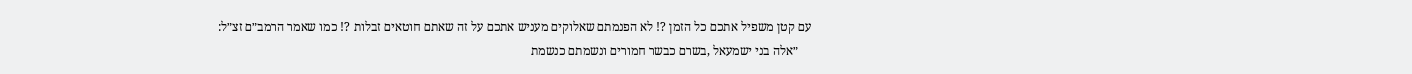עם קטן משפיל אתכם כל הזמן ?! לא הפנמתם שאלוקים מעניש אתכם על זה שאתם חוטאים זבלות ?! כמו שאמר הרמב״ם זצ״ל:
    ״אלה בני ישמעאל ,בשרם כבשר חמורים ונשמתם כנשמת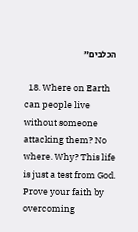הכלבים״

  18. Where on Earth can people live without someone attacking them? No where. Why? This life is just a test from God. Prove your faith by overcoming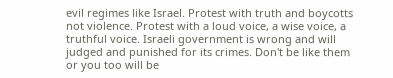evil regimes like Israel. Protest with truth and boycotts not violence. Protest with a loud voice, a wise voice, a truthful voice. Israeli government is wrong and will judged and punished for its crimes. Don't be like them or you too will be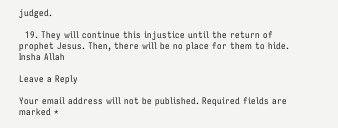judged.

  19. They will continue this injustice until the return of prophet Jesus. Then, there will be no place for them to hide. Insha Allah

Leave a Reply

Your email address will not be published. Required fields are marked *